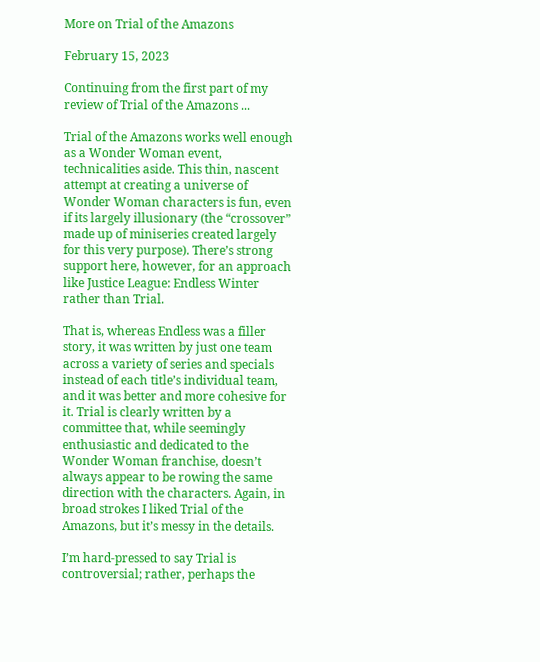More on Trial of the Amazons

February 15, 2023

Continuing from the first part of my review of Trial of the Amazons ...

Trial of the Amazons works well enough as a Wonder Woman event, technicalities aside. This thin, nascent attempt at creating a universe of Wonder Woman characters is fun, even if its largely illusionary (the “crossover” made up of miniseries created largely for this very purpose). There’s strong support here, however, for an approach like Justice League: Endless Winter rather than Trial.

That is, whereas Endless was a filler story, it was written by just one team across a variety of series and specials instead of each title’s individual team, and it was better and more cohesive for it. Trial is clearly written by a committee that, while seemingly enthusiastic and dedicated to the Wonder Woman franchise, doesn’t always appear to be rowing the same direction with the characters. Again, in broad strokes I liked Trial of the Amazons, but it’s messy in the details.

I’m hard-pressed to say Trial is controversial; rather, perhaps the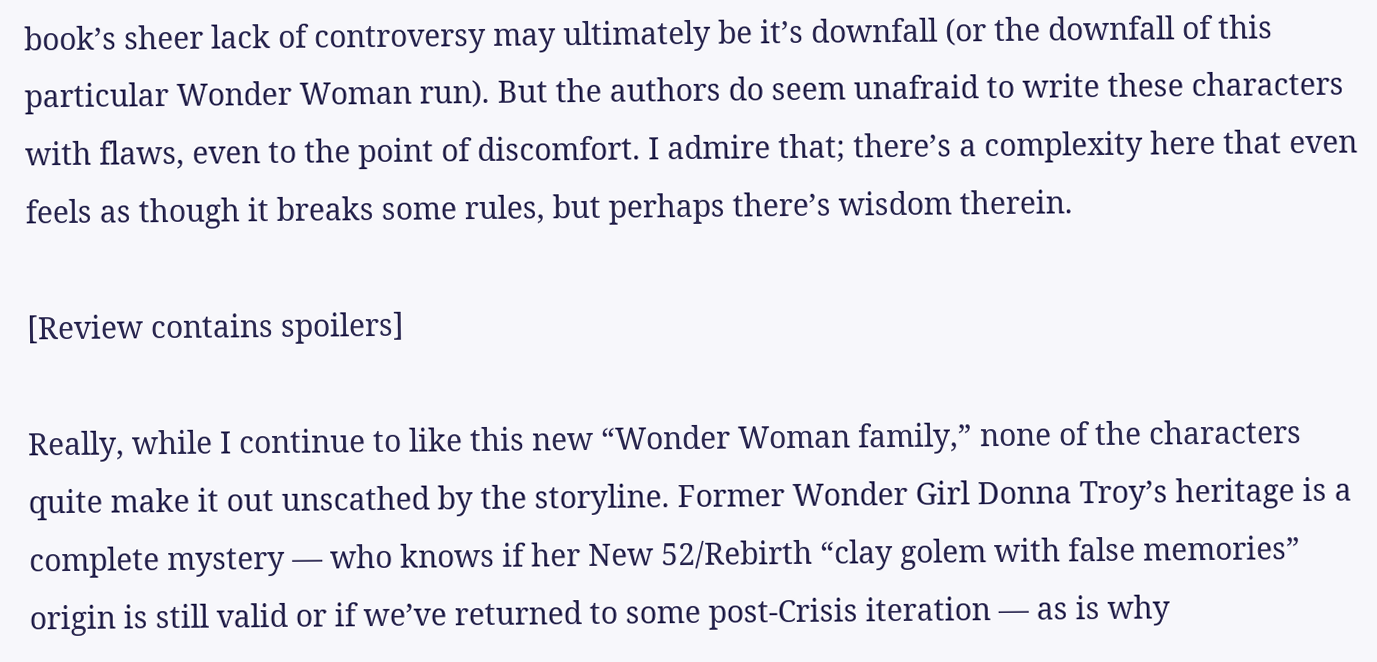book’s sheer lack of controversy may ultimately be it’s downfall (or the downfall of this particular Wonder Woman run). But the authors do seem unafraid to write these characters with flaws, even to the point of discomfort. I admire that; there’s a complexity here that even feels as though it breaks some rules, but perhaps there’s wisdom therein.

[Review contains spoilers]

Really, while I continue to like this new “Wonder Woman family,” none of the characters quite make it out unscathed by the storyline. Former Wonder Girl Donna Troy’s heritage is a complete mystery — who knows if her New 52/Rebirth “clay golem with false memories” origin is still valid or if we’ve returned to some post-Crisis iteration — as is why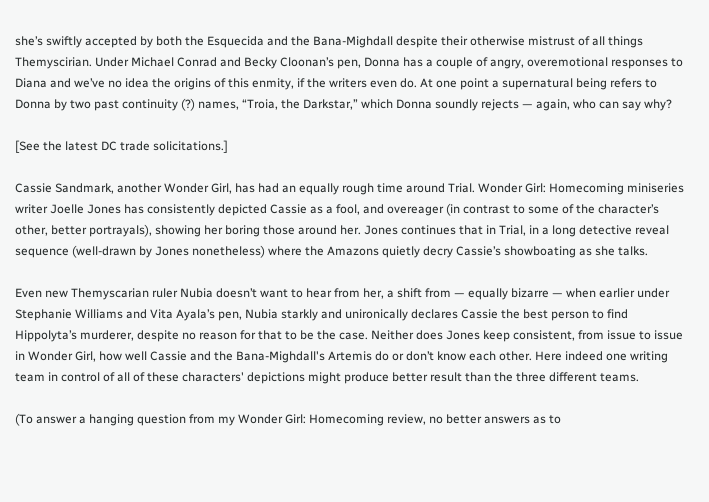she’s swiftly accepted by both the Esquecida and the Bana-Mighdall despite their otherwise mistrust of all things Themyscirian. Under Michael Conrad and Becky Cloonan’s pen, Donna has a couple of angry, overemotional responses to Diana and we’ve no idea the origins of this enmity, if the writers even do. At one point a supernatural being refers to Donna by two past continuity (?) names, “Troia, the Darkstar,” which Donna soundly rejects — again, who can say why?

[See the latest DC trade solicitations.]

Cassie Sandmark, another Wonder Girl, has had an equally rough time around Trial. Wonder Girl: Homecoming miniseries writer Joelle Jones has consistently depicted Cassie as a fool, and overeager (in contrast to some of the character’s other, better portrayals), showing her boring those around her. Jones continues that in Trial, in a long detective reveal sequence (well-drawn by Jones nonetheless) where the Amazons quietly decry Cassie’s showboating as she talks.

Even new Themyscarian ruler Nubia doesn’t want to hear from her, a shift from — equally bizarre — when earlier under Stephanie Williams and Vita Ayala’s pen, Nubia starkly and unironically declares Cassie the best person to find Hippolyta’s murderer, despite no reason for that to be the case. Neither does Jones keep consistent, from issue to issue in Wonder Girl, how well Cassie and the Bana-Mighdall's Artemis do or don’t know each other. Here indeed one writing team in control of all of these characters' depictions might produce better result than the three different teams.

(To answer a hanging question from my Wonder Girl: Homecoming review, no better answers as to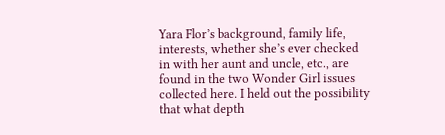Yara Flor’s background, family life, interests, whether she’s ever checked in with her aunt and uncle, etc., are found in the two Wonder Girl issues collected here. I held out the possibility that what depth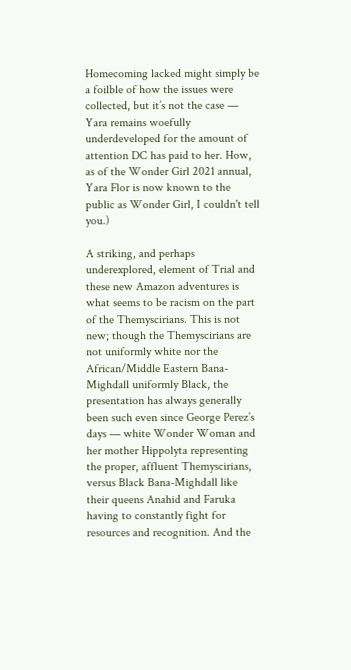Homecoming lacked might simply be a foilble of how the issues were collected, but it’s not the case — Yara remains woefully underdeveloped for the amount of attention DC has paid to her. How, as of the Wonder Girl 2021 annual, Yara Flor is now known to the public as Wonder Girl, I couldn't tell you.)

A striking, and perhaps underexplored, element of Trial and these new Amazon adventures is what seems to be racism on the part of the Themyscirians. This is not new; though the Themyscirians are not uniformly white nor the African/Middle Eastern Bana-Mighdall uniformly Black, the presentation has always generally been such even since George Perez’s days — white Wonder Woman and her mother Hippolyta representing the proper, affluent Themyscirians, versus Black Bana-Mighdall like their queens Anahid and Faruka having to constantly fight for resources and recognition. And the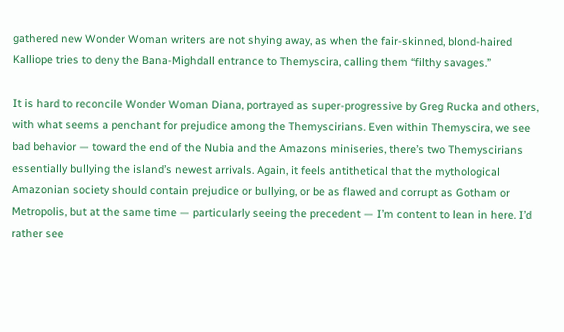gathered new Wonder Woman writers are not shying away, as when the fair-skinned, blond-haired Kalliope tries to deny the Bana-Mighdall entrance to Themyscira, calling them “filthy savages.”

It is hard to reconcile Wonder Woman Diana, portrayed as super-progressive by Greg Rucka and others, with what seems a penchant for prejudice among the Themyscirians. Even within Themyscira, we see bad behavior — toward the end of the Nubia and the Amazons miniseries, there’s two Themyscirians essentially bullying the island’s newest arrivals. Again, it feels antithetical that the mythological Amazonian society should contain prejudice or bullying, or be as flawed and corrupt as Gotham or Metropolis, but at the same time — particularly seeing the precedent — I’m content to lean in here. I’d rather see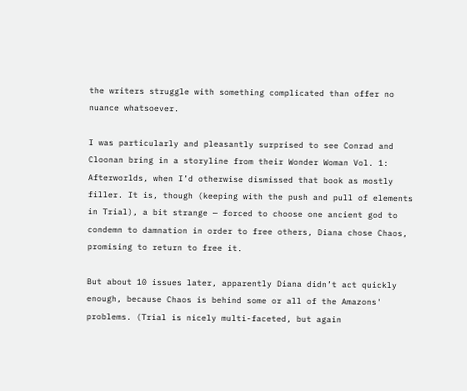the writers struggle with something complicated than offer no nuance whatsoever.

I was particularly and pleasantly surprised to see Conrad and Cloonan bring in a storyline from their Wonder Woman Vol. 1: Afterworlds, when I’d otherwise dismissed that book as mostly filler. It is, though (keeping with the push and pull of elements in Trial), a bit strange — forced to choose one ancient god to condemn to damnation in order to free others, Diana chose Chaos, promising to return to free it.

But about 10 issues later, apparently Diana didn’t act quickly enough, because Chaos is behind some or all of the Amazons' problems. (Trial is nicely multi-faceted, but again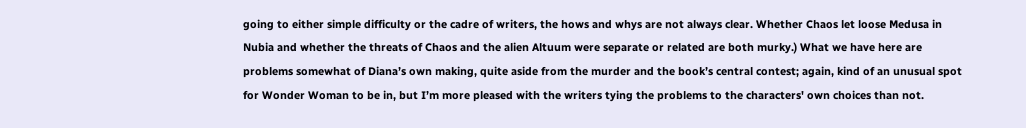going to either simple difficulty or the cadre of writers, the hows and whys are not always clear. Whether Chaos let loose Medusa in Nubia and whether the threats of Chaos and the alien Altuum were separate or related are both murky.) What we have here are problems somewhat of Diana’s own making, quite aside from the murder and the book’s central contest; again, kind of an unusual spot for Wonder Woman to be in, but I’m more pleased with the writers tying the problems to the characters' own choices than not.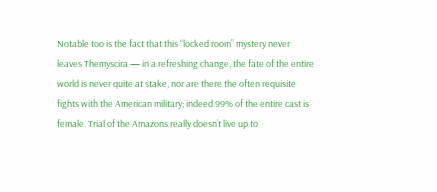Notable too is the fact that this “locked room” mystery never leaves Themyscira — in a refreshing change, the fate of the entire world is never quite at stake, nor are there the often requisite fights with the American military; indeed 99% of the entire cast is female. Trial of the Amazons really doesn’t live up to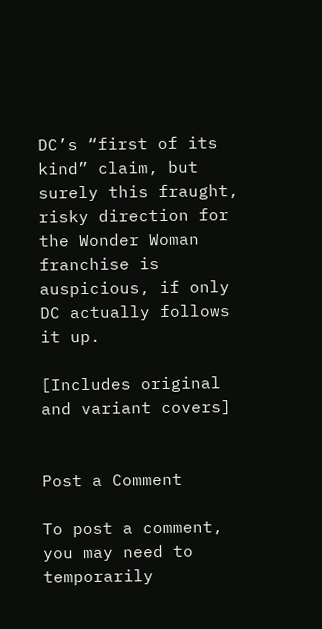DC’s “first of its kind” claim, but surely this fraught, risky direction for the Wonder Woman franchise is auspicious, if only DC actually follows it up.

[Includes original and variant covers]


Post a Comment

To post a comment, you may need to temporarily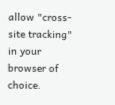allow "cross-site tracking" in your browser of choice.